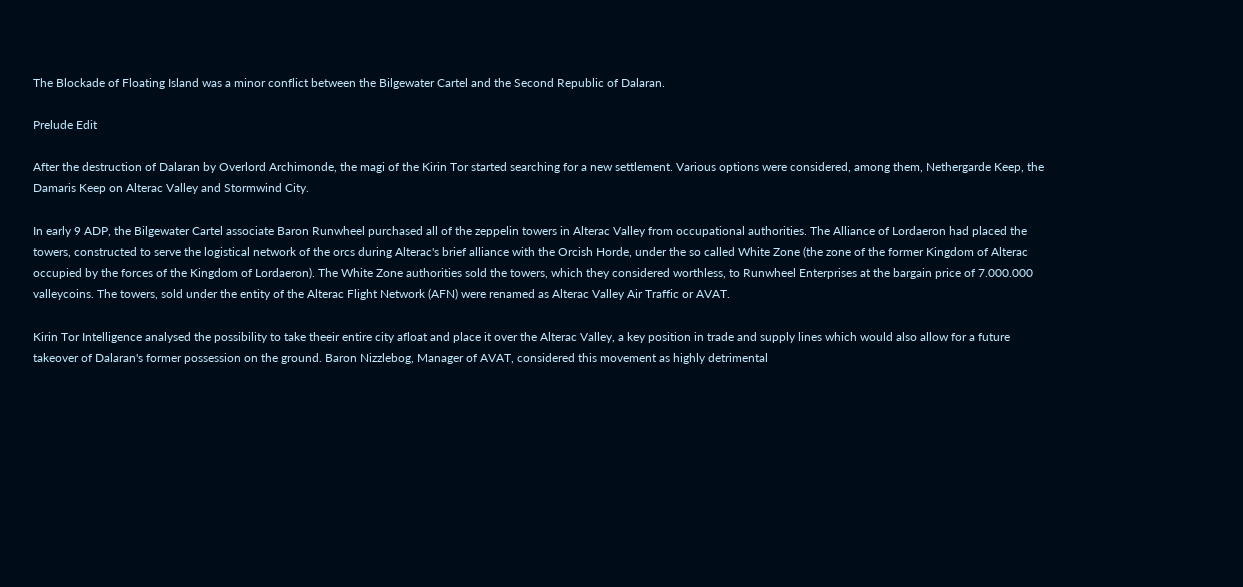The Blockade of Floating Island was a minor conflict between the Bilgewater Cartel and the Second Republic of Dalaran.

Prelude Edit

After the destruction of Dalaran by Overlord Archimonde, the magi of the Kirin Tor started searching for a new settlement. Various options were considered, among them, Nethergarde Keep, the Damaris Keep on Alterac Valley and Stormwind City.

In early 9 ADP, the Bilgewater Cartel associate Baron Runwheel purchased all of the zeppelin towers in Alterac Valley from occupational authorities. The Alliance of Lordaeron had placed the towers, constructed to serve the logistical network of the orcs during Alterac's brief alliance with the Orcish Horde, under the so called White Zone (the zone of the former Kingdom of Alterac occupied by the forces of the Kingdom of Lordaeron). The White Zone authorities sold the towers, which they considered worthless, to Runwheel Enterprises at the bargain price of 7.000.000 valleycoins. The towers, sold under the entity of the Alterac Flight Network (AFN) were renamed as Alterac Valley Air Traffic or AVAT.

Kirin Tor Intelligence analysed the possibility to take theeir entire city afloat and place it over the Alterac Valley, a key position in trade and supply lines which would also allow for a future takeover of Dalaran's former possession on the ground. Baron Nizzlebog, Manager of AVAT, considered this movement as highly detrimental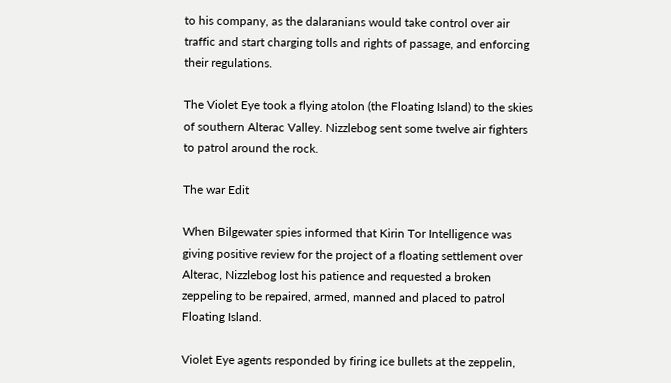to his company, as the dalaranians would take control over air traffic and start charging tolls and rights of passage, and enforcing their regulations.

The Violet Eye took a flying atolon (the Floating Island) to the skies of southern Alterac Valley. Nizzlebog sent some twelve air fighters to patrol around the rock.

The war Edit

When Bilgewater spies informed that Kirin Tor Intelligence was giving positive review for the project of a floating settlement over Alterac, Nizzlebog lost his patience and requested a broken zeppeling to be repaired, armed, manned and placed to patrol Floating Island.

Violet Eye agents responded by firing ice bullets at the zeppelin,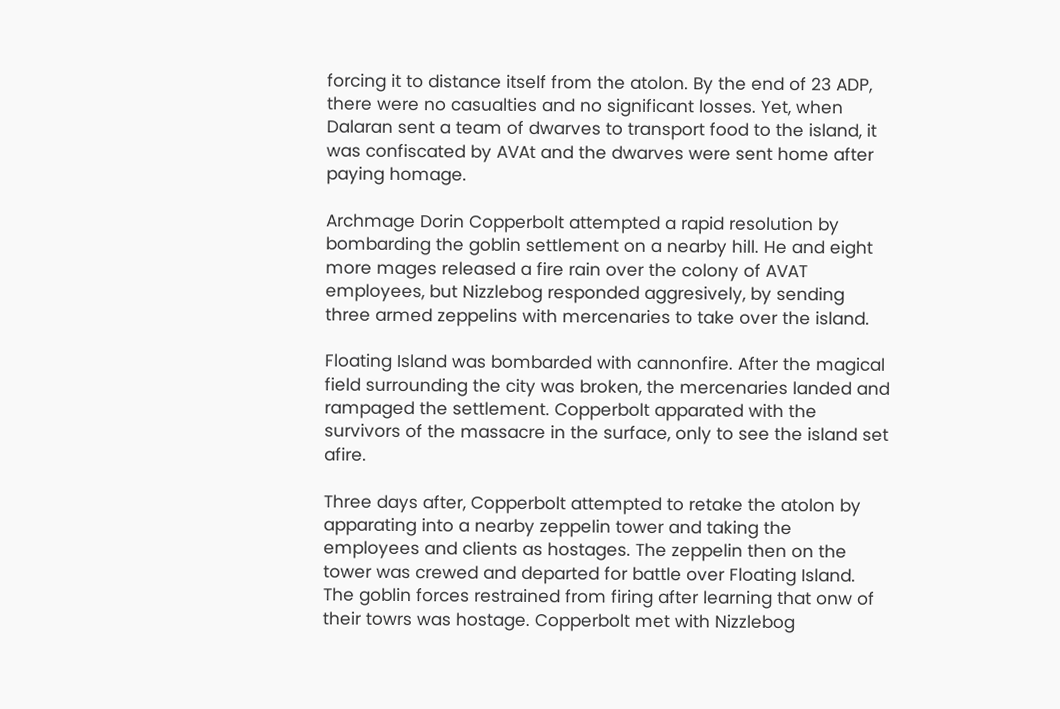forcing it to distance itself from the atolon. By the end of 23 ADP, there were no casualties and no significant losses. Yet, when Dalaran sent a team of dwarves to transport food to the island, it was confiscated by AVAt and the dwarves were sent home after paying homage.

Archmage Dorin Copperbolt attempted a rapid resolution by bombarding the goblin settlement on a nearby hill. He and eight more mages released a fire rain over the colony of AVAT employees, but Nizzlebog responded aggresively, by sending three armed zeppelins with mercenaries to take over the island.

Floating Island was bombarded with cannonfire. After the magical field surrounding the city was broken, the mercenaries landed and rampaged the settlement. Copperbolt apparated with the survivors of the massacre in the surface, only to see the island set afire.

Three days after, Copperbolt attempted to retake the atolon by apparating into a nearby zeppelin tower and taking the employees and clients as hostages. The zeppelin then on the tower was crewed and departed for battle over Floating Island. The goblin forces restrained from firing after learning that onw of their towrs was hostage. Copperbolt met with Nizzlebog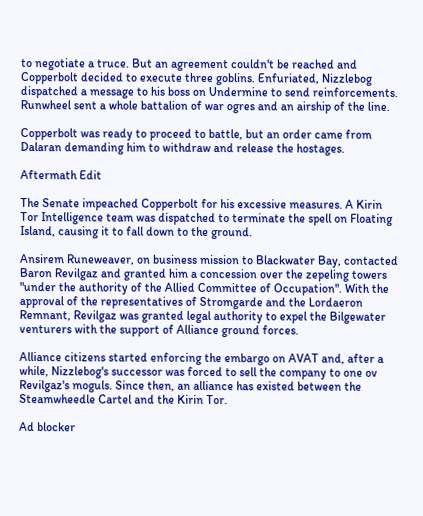to negotiate a truce. But an agreement couldn't be reached and Copperbolt decided to execute three goblins. Enfuriated, Nizzlebog dispatched a message to his boss on Undermine to send reinforcements. Runwheel sent a whole battalion of war ogres and an airship of the line.

Copperbolt was ready to proceed to battle, but an order came from Dalaran demanding him to withdraw and release the hostages.

Aftermath Edit

The Senate impeached Copperbolt for his excessive measures. A Kirin Tor Intelligence team was dispatched to terminate the spell on Floating Island, causing it to fall down to the ground.

Ansirem Runeweaver, on business mission to Blackwater Bay, contacted Baron Revilgaz and granted him a concession over the zepeling towers "under the authority of the Allied Committee of Occupation". With the approval of the representatives of Stromgarde and the Lordaeron Remnant, Revilgaz was granted legal authority to expel the Bilgewater venturers with the support of Alliance ground forces.

Alliance citizens started enforcing the embargo on AVAT and, after a while, Nizzlebog's successor was forced to sell the company to one ov Revilgaz's moguls. Since then, an alliance has existed between the Steamwheedle Cartel and the Kirin Tor.

Ad blocker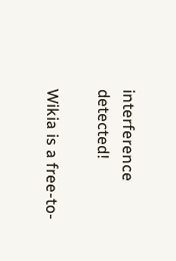interference detected!

Wikia is a free-to-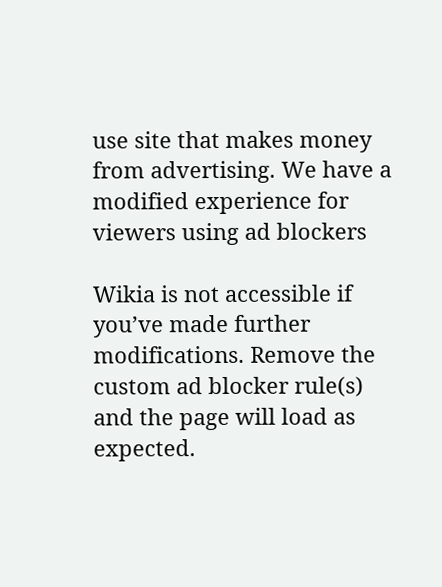use site that makes money from advertising. We have a modified experience for viewers using ad blockers

Wikia is not accessible if you’ve made further modifications. Remove the custom ad blocker rule(s) and the page will load as expected.